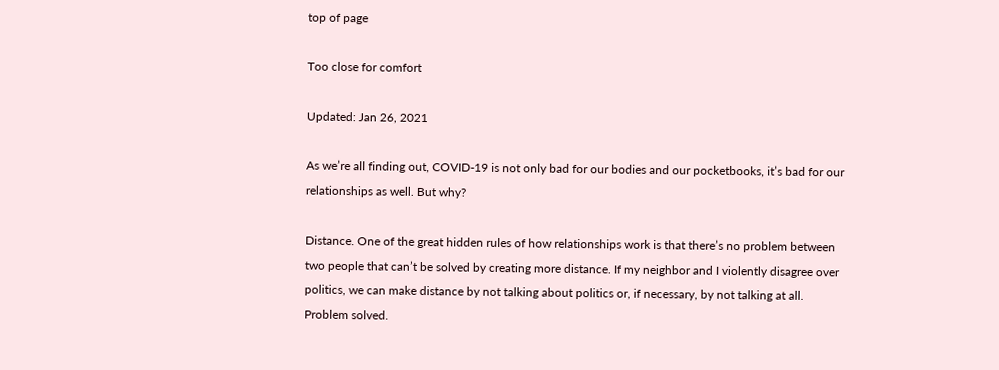top of page

Too close for comfort

Updated: Jan 26, 2021

As we’re all finding out, COVID-19 is not only bad for our bodies and our pocketbooks, it’s bad for our relationships as well. But why?

Distance. One of the great hidden rules of how relationships work is that there’s no problem between two people that can’t be solved by creating more distance. If my neighbor and I violently disagree over politics, we can make distance by not talking about politics or, if necessary, by not talking at all. Problem solved.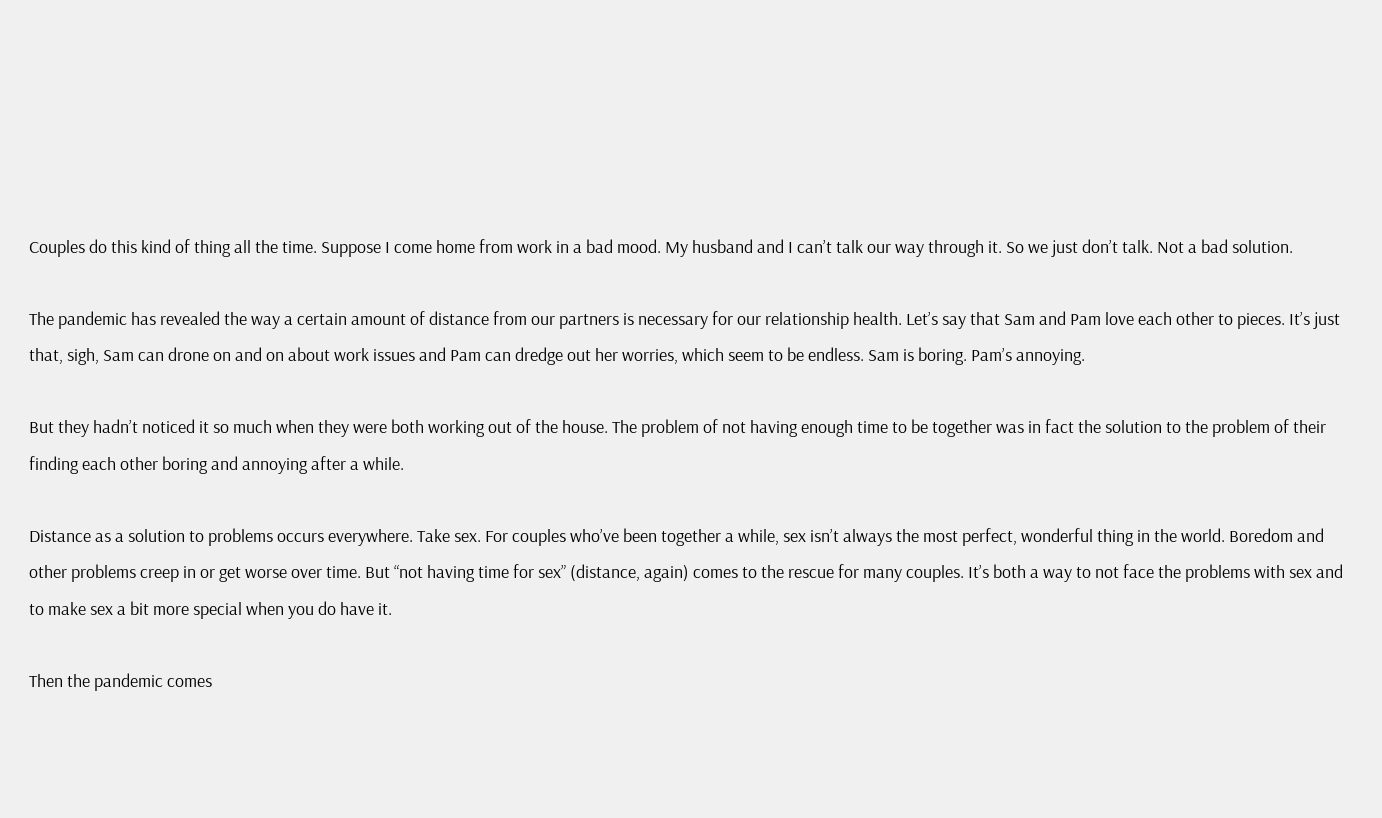Couples do this kind of thing all the time. Suppose I come home from work in a bad mood. My husband and I can’t talk our way through it. So we just don’t talk. Not a bad solution.

The pandemic has revealed the way a certain amount of distance from our partners is necessary for our relationship health. Let’s say that Sam and Pam love each other to pieces. It’s just that, sigh, Sam can drone on and on about work issues and Pam can dredge out her worries, which seem to be endless. Sam is boring. Pam’s annoying.

But they hadn’t noticed it so much when they were both working out of the house. The problem of not having enough time to be together was in fact the solution to the problem of their finding each other boring and annoying after a while.

Distance as a solution to problems occurs everywhere. Take sex. For couples who’ve been together a while, sex isn’t always the most perfect, wonderful thing in the world. Boredom and other problems creep in or get worse over time. But “not having time for sex” (distance, again) comes to the rescue for many couples. It’s both a way to not face the problems with sex and to make sex a bit more special when you do have it.

Then the pandemic comes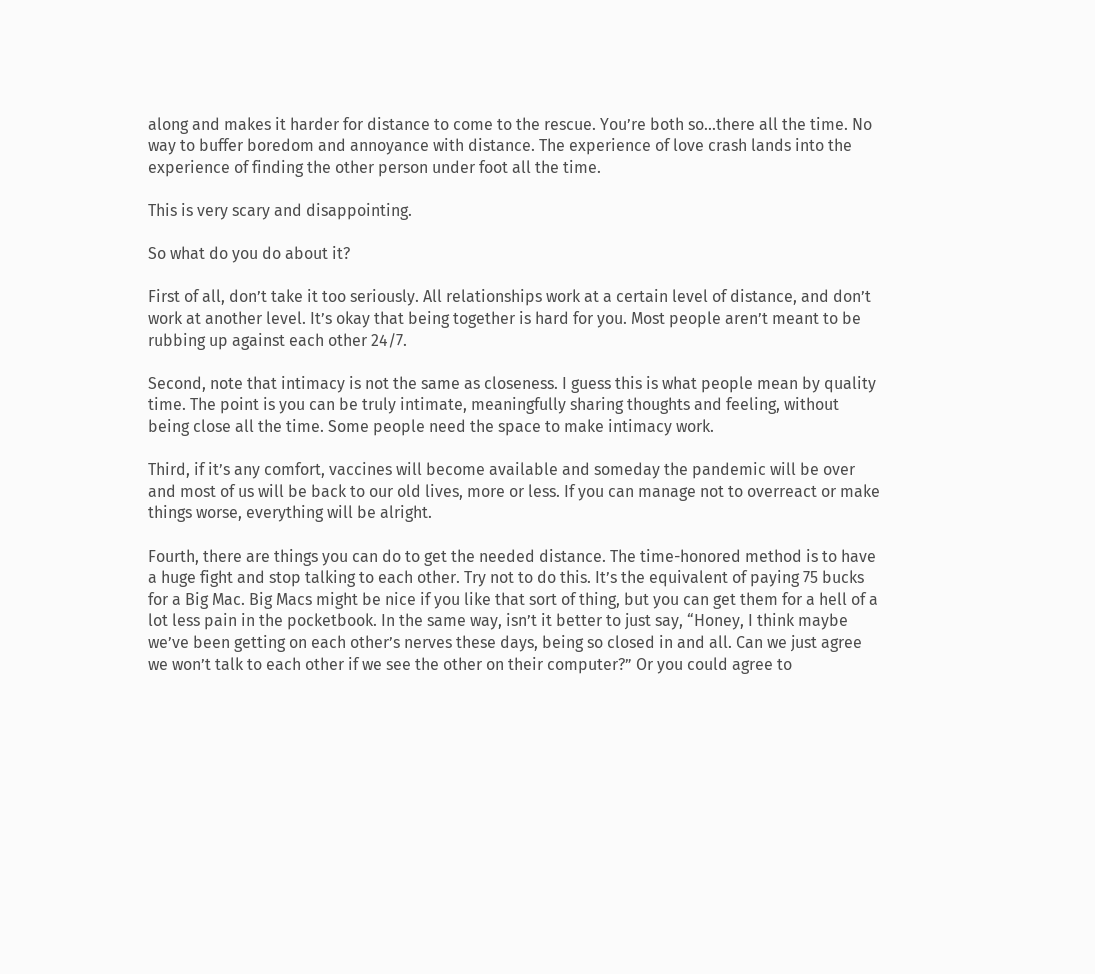along and makes it harder for distance to come to the rescue. You’re both so...there all the time. No way to buffer boredom and annoyance with distance. The experience of love crash lands into the experience of finding the other person under foot all the time.

This is very scary and disappointing.

So what do you do about it?

First of all, don’t take it too seriously. All relationships work at a certain level of distance, and don’t work at another level. It’s okay that being together is hard for you. Most people aren’t meant to be rubbing up against each other 24/7.

Second, note that intimacy is not the same as closeness. I guess this is what people mean by quality time. The point is you can be truly intimate, meaningfully sharing thoughts and feeling, without being close all the time. Some people need the space to make intimacy work.

Third, if it’s any comfort, vaccines will become available and someday the pandemic will be over and most of us will be back to our old lives, more or less. If you can manage not to overreact or make things worse, everything will be alright.

Fourth, there are things you can do to get the needed distance. The time-honored method is to have a huge fight and stop talking to each other. Try not to do this. It’s the equivalent of paying 75 bucks for a Big Mac. Big Macs might be nice if you like that sort of thing, but you can get them for a hell of a lot less pain in the pocketbook. In the same way, isn’t it better to just say, “Honey, I think maybe we’ve been getting on each other’s nerves these days, being so closed in and all. Can we just agree we won’t talk to each other if we see the other on their computer?” Or you could agree to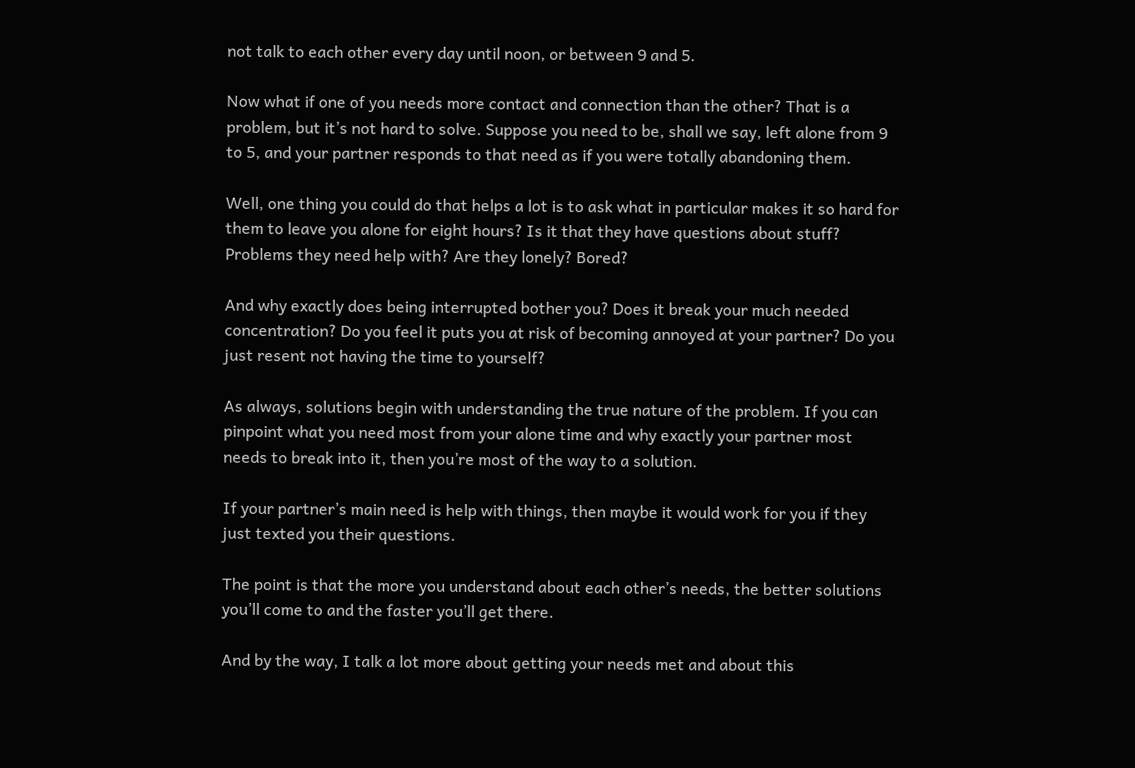not talk to each other every day until noon, or between 9 and 5.

Now what if one of you needs more contact and connection than the other? That is a problem, but it’s not hard to solve. Suppose you need to be, shall we say, left alone from 9 to 5, and your partner responds to that need as if you were totally abandoning them.

Well, one thing you could do that helps a lot is to ask what in particular makes it so hard for them to leave you alone for eight hours? Is it that they have questions about stuff? Problems they need help with? Are they lonely? Bored?

And why exactly does being interrupted bother you? Does it break your much needed concentration? Do you feel it puts you at risk of becoming annoyed at your partner? Do you just resent not having the time to yourself?

As always, solutions begin with understanding the true nature of the problem. If you can pinpoint what you need most from your alone time and why exactly your partner most needs to break into it, then you’re most of the way to a solution.

If your partner’s main need is help with things, then maybe it would work for you if they just texted you their questions.

The point is that the more you understand about each other’s needs, the better solutions you’ll come to and the faster you’ll get there.

And by the way, I talk a lot more about getting your needs met and about this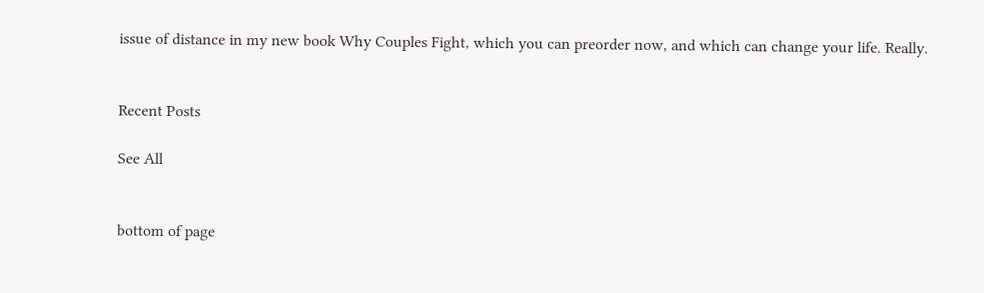issue of distance in my new book Why Couples Fight, which you can preorder now, and which can change your life. Really.


Recent Posts

See All


bottom of page